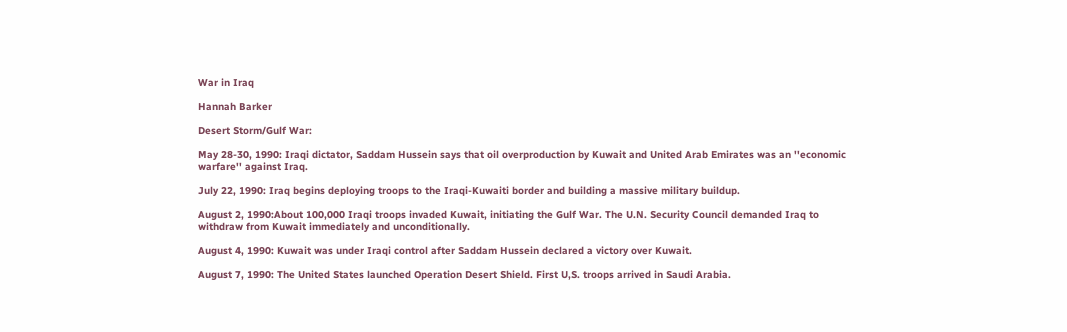War in Iraq

Hannah Barker

Desert Storm/Gulf War:

May 28-30, 1990: Iraqi dictator, Saddam Hussein says that oil overproduction by Kuwait and United Arab Emirates was an ''economic warfare'' against Iraq.

July 22, 1990: Iraq begins deploying troops to the Iraqi-Kuwaiti border and building a massive military buildup.

August 2, 1990:About 100,000 Iraqi troops invaded Kuwait, initiating the Gulf War. The U.N. Security Council demanded Iraq to withdraw from Kuwait immediately and unconditionally.

August 4, 1990: Kuwait was under Iraqi control after Saddam Hussein declared a victory over Kuwait.

August 7, 1990: The United States launched Operation Desert Shield. First U,S. troops arrived in Saudi Arabia.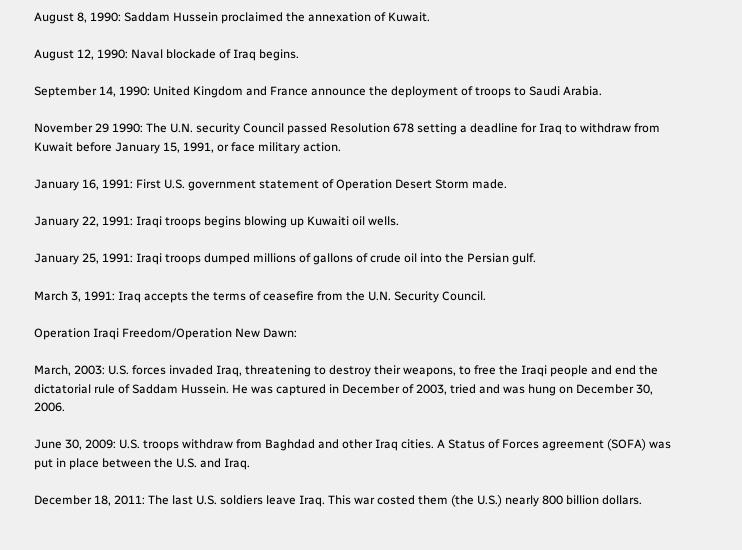August 8, 1990: Saddam Hussein proclaimed the annexation of Kuwait.

August 12, 1990: Naval blockade of Iraq begins.

September 14, 1990: United Kingdom and France announce the deployment of troops to Saudi Arabia.

November 29 1990: The U.N. security Council passed Resolution 678 setting a deadline for Iraq to withdraw from Kuwait before January 15, 1991, or face military action.

January 16, 1991: First U.S. government statement of Operation Desert Storm made.

January 22, 1991: Iraqi troops begins blowing up Kuwaiti oil wells.

January 25, 1991: Iraqi troops dumped millions of gallons of crude oil into the Persian gulf.

March 3, 1991: Iraq accepts the terms of ceasefire from the U.N. Security Council.

Operation Iraqi Freedom/Operation New Dawn:

March, 2003: U.S. forces invaded Iraq, threatening to destroy their weapons, to free the Iraqi people and end the dictatorial rule of Saddam Hussein. He was captured in December of 2003, tried and was hung on December 30, 2006.

June 30, 2009: U.S. troops withdraw from Baghdad and other Iraq cities. A Status of Forces agreement (SOFA) was put in place between the U.S. and Iraq.

December 18, 2011: The last U.S. soldiers leave Iraq. This war costed them (the U.S.) nearly 800 billion dollars.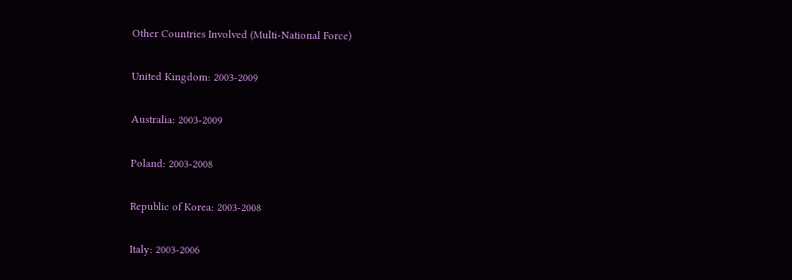Other Countries Involved (Multi-National Force)

United Kingdom: 2003-2009

Australia: 2003-2009

Poland: 2003-2008

Republic of Korea: 2003-2008

Italy: 2003-2006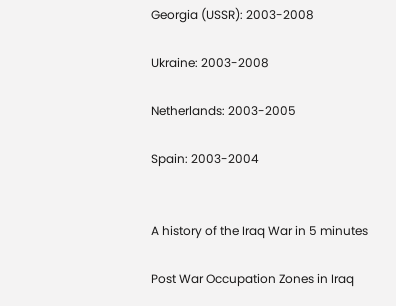Georgia (USSR): 2003-2008

Ukraine: 2003-2008

Netherlands: 2003-2005

Spain: 2003-2004


A history of the Iraq War in 5 minutes

Post War Occupation Zones in Iraq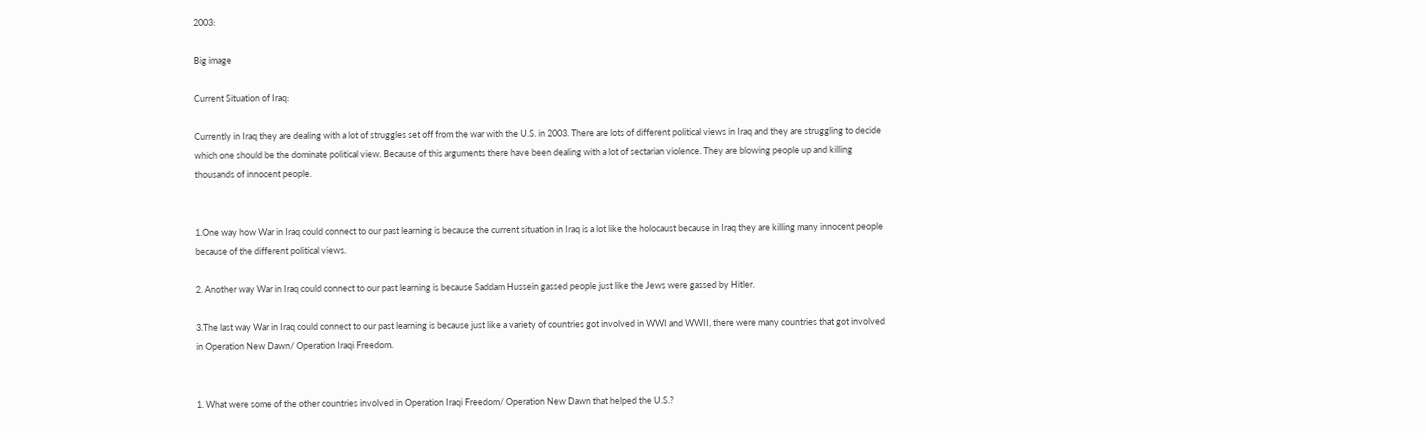2003:

Big image

Current Situation of Iraq:

Currently in Iraq they are dealing with a lot of struggles set off from the war with the U.S. in 2003. There are lots of different political views in Iraq and they are struggling to decide which one should be the dominate political view. Because of this arguments there have been dealing with a lot of sectarian violence. They are blowing people up and killing thousands of innocent people.


1.One way how War in Iraq could connect to our past learning is because the current situation in Iraq is a lot like the holocaust because in Iraq they are killing many innocent people because of the different political views.

2. Another way War in Iraq could connect to our past learning is because Saddam Hussein gassed people just like the Jews were gassed by Hitler.

3.The last way War in Iraq could connect to our past learning is because just like a variety of countries got involved in WWI and WWII, there were many countries that got involved in Operation New Dawn/ Operation Iraqi Freedom.


1. What were some of the other countries involved in Operation Iraqi Freedom/ Operation New Dawn that helped the U.S.?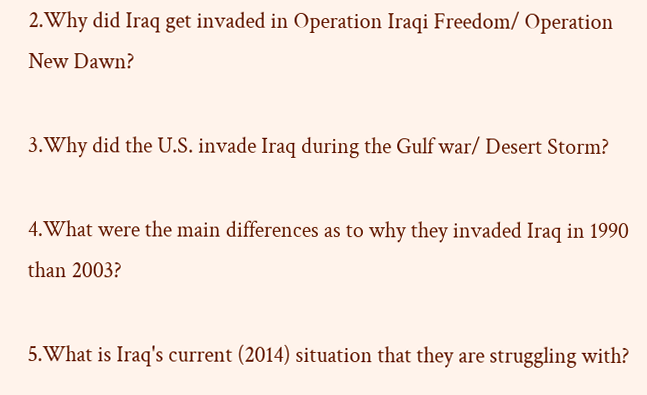2.Why did Iraq get invaded in Operation Iraqi Freedom/ Operation New Dawn?

3.Why did the U.S. invade Iraq during the Gulf war/ Desert Storm?

4.What were the main differences as to why they invaded Iraq in 1990 than 2003?

5.What is Iraq's current (2014) situation that they are struggling with?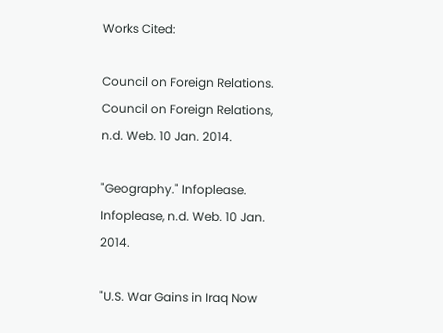Works Cited:

Council on Foreign Relations. Council on Foreign Relations, n.d. Web. 10 Jan. 2014.

"Geography." Infoplease. Infoplease, n.d. Web. 10 Jan. 2014.

"U.S. War Gains in Iraq Now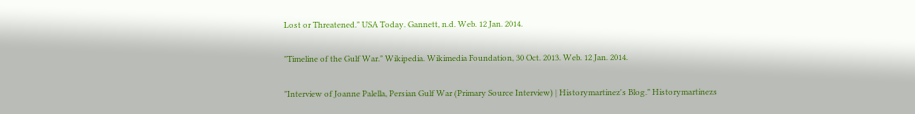Lost or Threatened." USA Today. Gannett, n.d. Web. 12 Jan. 2014.

"Timeline of the Gulf War." Wikipedia. Wikimedia Foundation, 30 Oct. 2013. Web. 12 Jan. 2014.

"Interview of Joanne Palella, Persian Gulf War (Primary Source Interview) | Historymartinez's Blog." Historymartinezs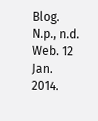Blog. N.p., n.d. Web. 12 Jan. 2014.